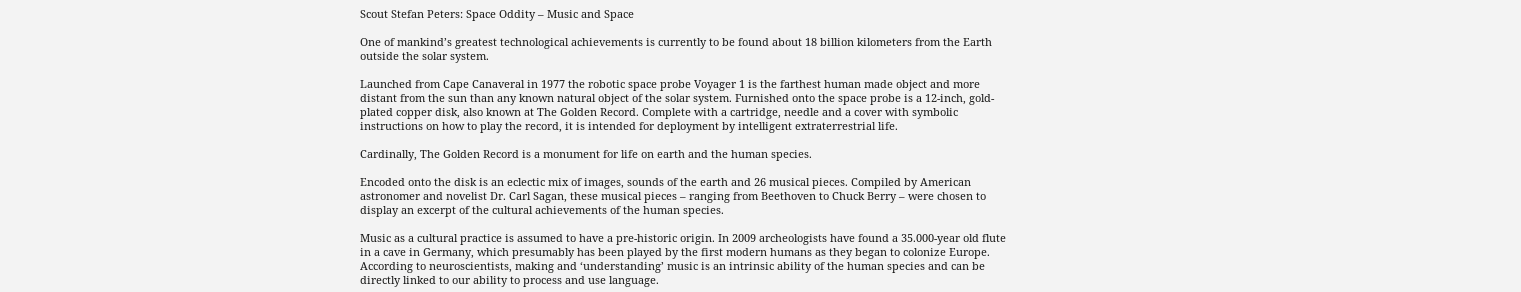Scout Stefan Peters: Space Oddity – Music and Space

One of mankind’s greatest technological achievements is currently to be found about 18 billion kilometers from the Earth outside the solar system.

Launched from Cape Canaveral in 1977 the robotic space probe Voyager 1 is the farthest human made object and more distant from the sun than any known natural object of the solar system. Furnished onto the space probe is a 12-inch, gold-plated copper disk, also known at The Golden Record. Complete with a cartridge, needle and a cover with symbolic instructions on how to play the record, it is intended for deployment by intelligent extraterrestrial life.

Cardinally, The Golden Record is a monument for life on earth and the human species.

Encoded onto the disk is an eclectic mix of images, sounds of the earth and 26 musical pieces. Compiled by American astronomer and novelist Dr. Carl Sagan, these musical pieces – ranging from Beethoven to Chuck Berry – were chosen to display an excerpt of the cultural achievements of the human species.

Music as a cultural practice is assumed to have a pre-historic origin. In 2009 archeologists have found a 35.000-year old flute in a cave in Germany, which presumably has been played by the first modern humans as they began to colonize Europe. According to neuroscientists, making and ‘understanding’ music is an intrinsic ability of the human species and can be directly linked to our ability to process and use language.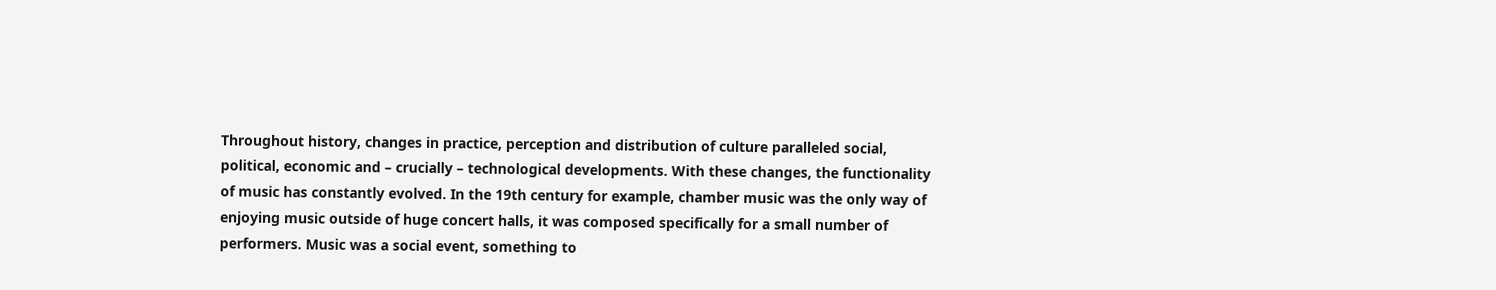Throughout history, changes in practice, perception and distribution of culture paralleled social, political, economic and – crucially – technological developments. With these changes, the functionality of music has constantly evolved. In the 19th century for example, chamber music was the only way of enjoying music outside of huge concert halls, it was composed specifically for a small number of performers. Music was a social event, something to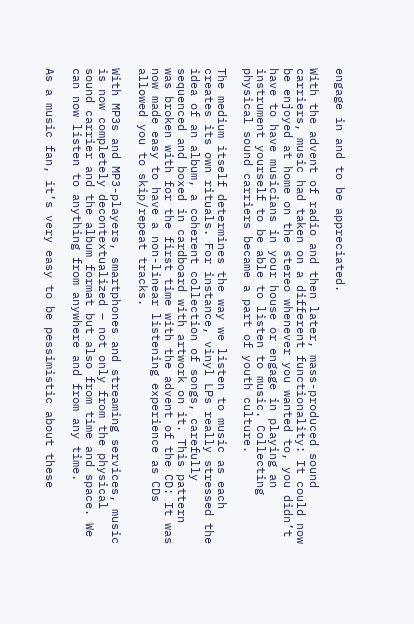engage in and to be appreciated.

With the advent of radio and then later, mass-produced sound carriers, music had taken on a different functionality: It could now be enjoyed at home on the stereo whenever you wanted to, you didn’t have to have musicians in your house or engage in playing an instrument yourself to be able to listen to music. Collecting physical sound carriers became a part of youth culture.

The medium itself determines the way we listen to music as each creates its own rituals. For instance, vinyl LPs really stressed the idea of an album, a coherent collection of songs, carefully sequenced and boxed in cardboard with artwork on it. This pattern was broken with for the first time with the advent of the CD: It was now made easy to have a non-linear listening experience as CDs allowed you to skip/repeat tracks.

With MP3s and MP3-players, smartphones and streaming services, music is now completely decontextualized – not only from the physical sound carrier and the album format but also from time and space. We can now listen to anything from anywhere and from any time.

As a music fan, it’s very easy to be pessimistic about these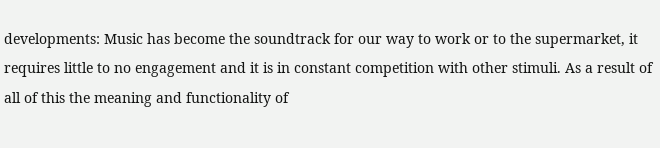developments: Music has become the soundtrack for our way to work or to the supermarket, it requires little to no engagement and it is in constant competition with other stimuli. As a result of all of this the meaning and functionality of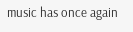music has once again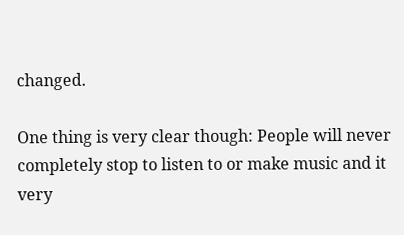changed.

One thing is very clear though: People will never completely stop to listen to or make music and it very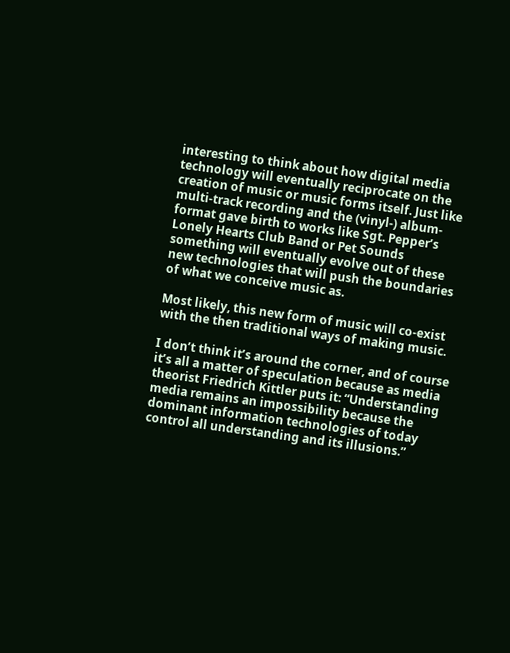interesting to think about how digital media technology will eventually reciprocate on the creation of music or music forms itself. Just like multi-track recording and the (vinyl-) album-format gave birth to works like Sgt. Pepper’s Lonely Hearts Club Band or Pet Sounds something will eventually evolve out of these new technologies that will push the boundaries of what we conceive music as.

Most likely, this new form of music will co-exist with the then traditional ways of making music.

I don’t think it’s around the corner, and of course it’s all a matter of speculation because as media theorist Friedrich Kittler puts it: “Understanding media remains an impossibility because the dominant information technologies of today control all understanding and its illusions.”